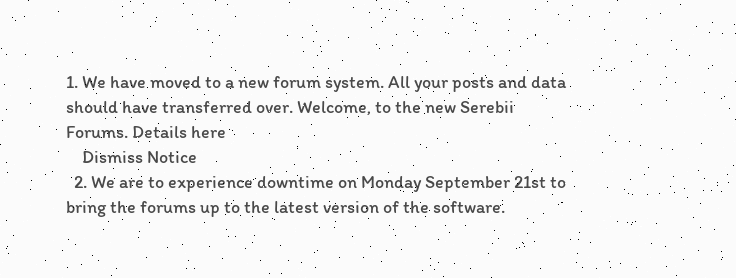1. We have moved to a new forum system. All your posts and data should have transferred over. Welcome, to the new Serebii Forums. Details here
    Dismiss Notice
  2. We are to experience downtime on Monday September 21st to bring the forums up to the latest version of the software.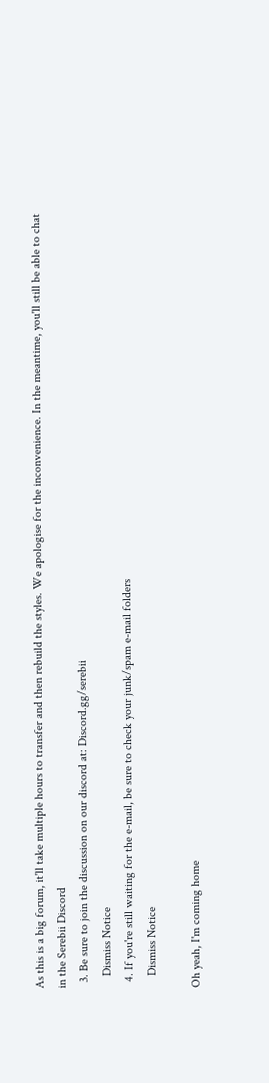As this is a big forum, it'll take multiple hours to transfer and then rebuild the styles. We apologise for the inconvenience. In the meantime, you'll still be able to chat in the Serebii Discord
  3. Be sure to join the discussion on our discord at: Discord.gg/serebii
    Dismiss Notice
  4. If you're still waiting for the e-mail, be sure to check your junk/spam e-mail folders
    Dismiss Notice

Oh yeah, I'm coming home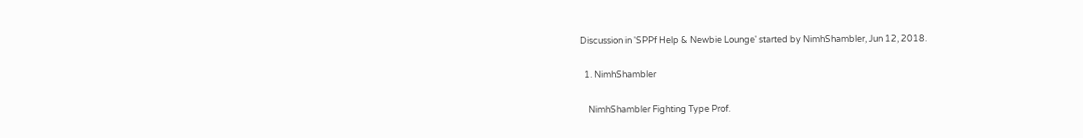Discussion in 'SPPf Help & Newbie Lounge' started by NimhShambler, Jun 12, 2018.

  1. NimhShambler

    NimhShambler Fighting Type Prof.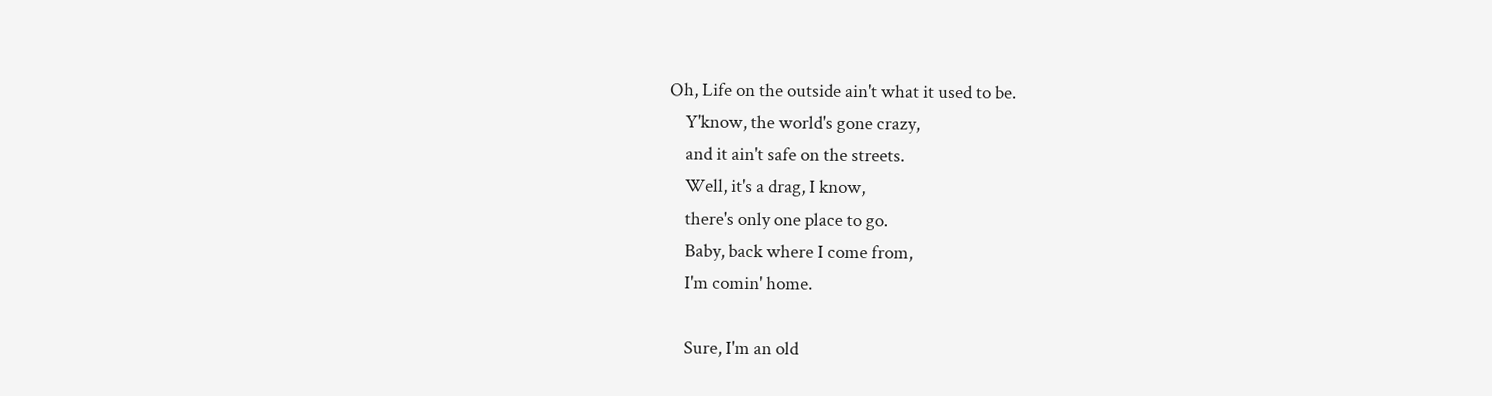Oh, Life on the outside ain't what it used to be.
    Y'know, the world's gone crazy,
    and it ain't safe on the streets.
    Well, it's a drag, I know,
    there's only one place to go.
    Baby, back where I come from,
    I'm comin' home.

    Sure, I'm an old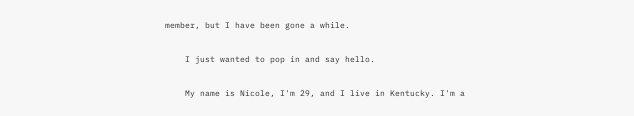member, but I have been gone a while.

    I just wanted to pop in and say hello.

    My name is Nicole, I'm 29, and I live in Kentucky. I'm a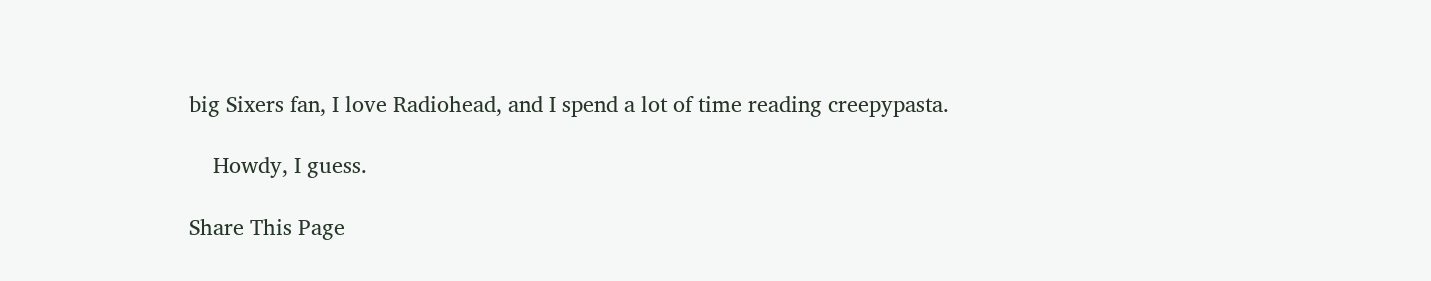big Sixers fan, I love Radiohead, and I spend a lot of time reading creepypasta.

    Howdy, I guess.

Share This Page